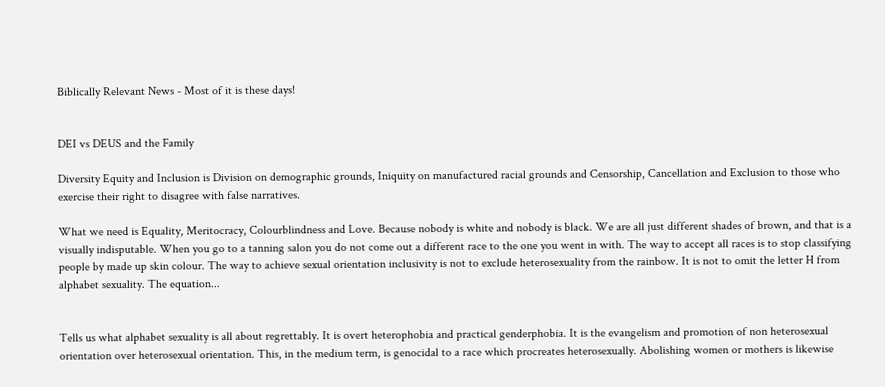Biblically Relevant News - Most of it is these days!


DEI vs DEUS and the Family

Diversity Equity and Inclusion is Division on demographic grounds, Iniquity on manufactured racial grounds and Censorship, Cancellation and Exclusion to those who exercise their right to disagree with false narratives.

What we need is Equality, Meritocracy, Colourblindness and Love. Because nobody is white and nobody is black. We are all just different shades of brown, and that is a visually indisputable. When you go to a tanning salon you do not come out a different race to the one you went in with. The way to accept all races is to stop classifying people by made up skin colour. The way to achieve sexual orientation inclusivity is not to exclude heterosexuality from the rainbow. It is not to omit the letter H from alphabet sexuality. The equation...


Tells us what alphabet sexuality is all about regrettably. It is overt heterophobia and practical genderphobia. It is the evangelism and promotion of non heterosexual orientation over heterosexual orientation. This, in the medium term, is genocidal to a race which procreates heterosexually. Abolishing women or mothers is likewise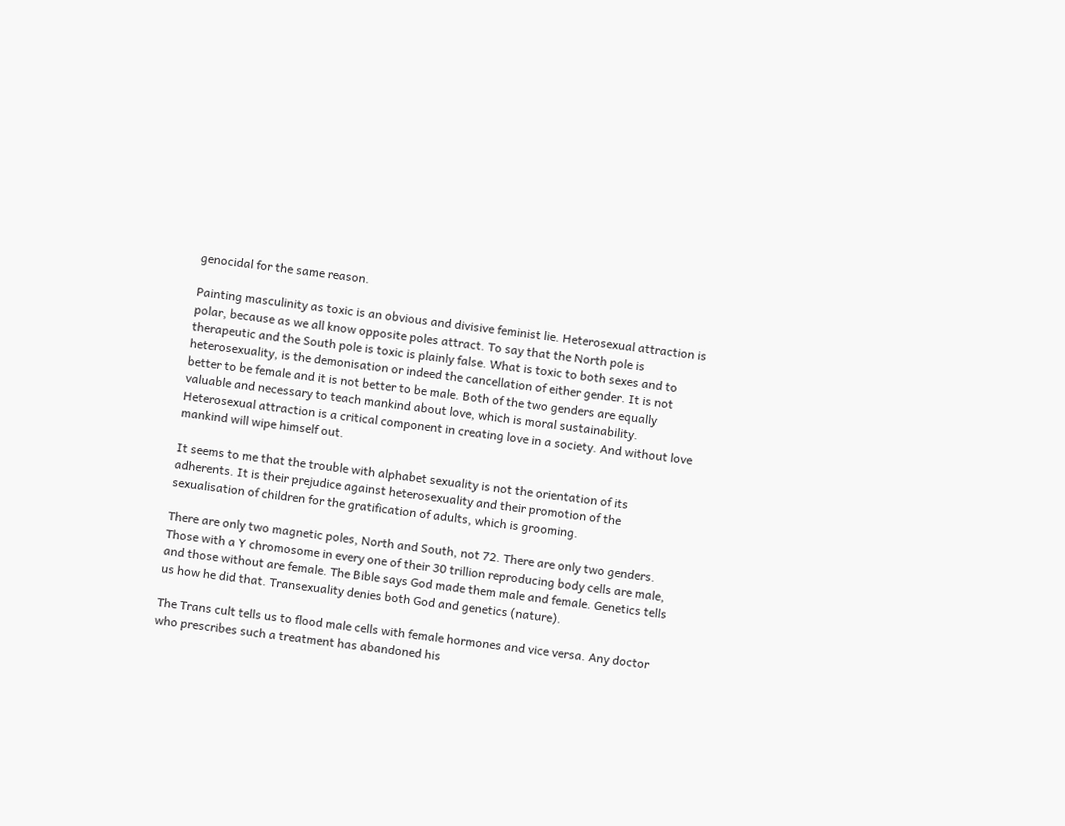genocidal for the same reason.

Painting masculinity as toxic is an obvious and divisive feminist lie. Heterosexual attraction is polar, because as we all know opposite poles attract. To say that the North pole is therapeutic and the South pole is toxic is plainly false. What is toxic to both sexes and to heterosexuality, is the demonisation or indeed the cancellation of either gender. It is not better to be female and it is not better to be male. Both of the two genders are equally valuable and necessary to teach mankind about love, which is moral sustainability. Heterosexual attraction is a critical component in creating love in a society. And without love mankind will wipe himself out.

It seems to me that the trouble with alphabet sexuality is not the orientation of its adherents. It is their prejudice against heterosexuality and their promotion of the sexualisation of children for the gratification of adults, which is grooming.

There are only two magnetic poles, North and South, not 72. There are only two genders. Those with a Y chromosome in every one of their 30 trillion reproducing body cells are male, and those without are female. The Bible says God made them male and female. Genetics tells us how he did that. Transexuality denies both God and genetics (nature).

The Trans cult tells us to flood male cells with female hormones and vice versa. Any doctor who prescribes such a treatment has abandoned his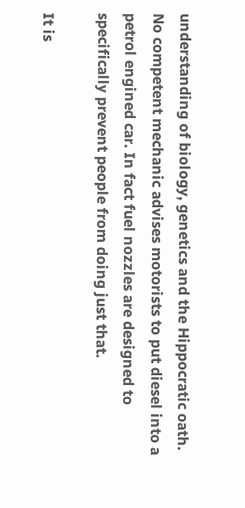understanding of biology, genetics and the Hippocratic oath. No competent mechanic advises motorists to put diesel into a petrol engined car. In fact fuel nozzles are designed to specifically prevent people from doing just that.

It is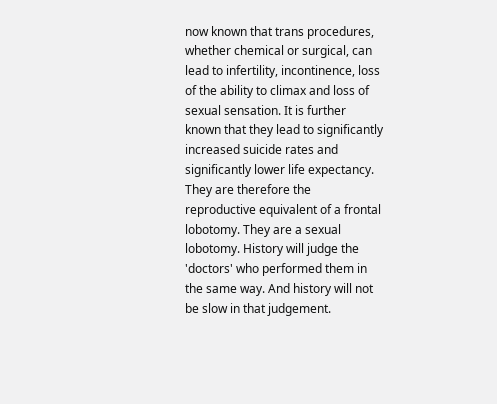now known that trans procedures, whether chemical or surgical, can lead to infertility, incontinence, loss of the ability to climax and loss of sexual sensation. It is further known that they lead to significantly increased suicide rates and significantly lower life expectancy. They are therefore the reproductive equivalent of a frontal lobotomy. They are a sexual lobotomy. History will judge the 'doctors' who performed them in the same way. And history will not be slow in that judgement.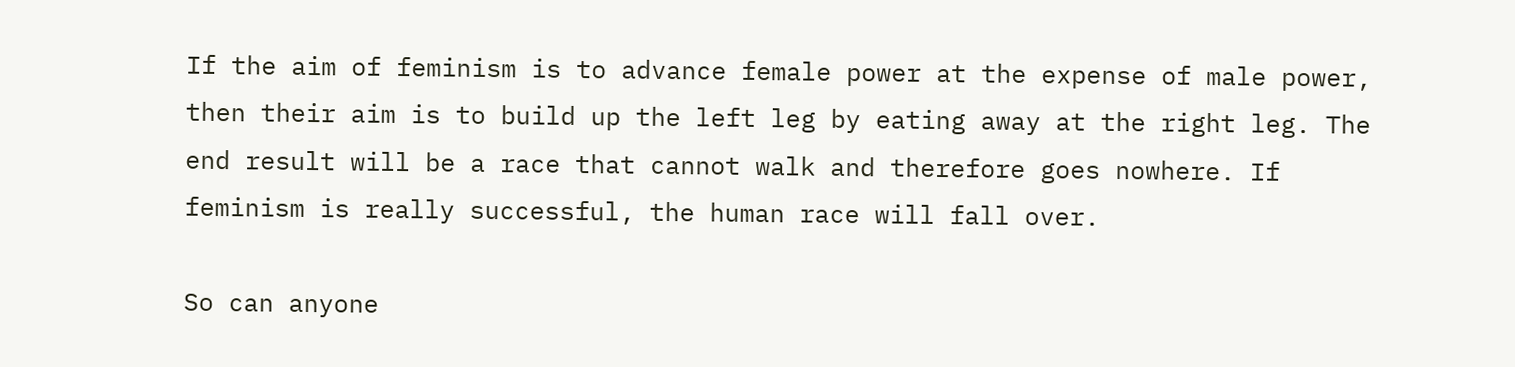If the aim of feminism is to advance female power at the expense of male power, then their aim is to build up the left leg by eating away at the right leg. The end result will be a race that cannot walk and therefore goes nowhere. If feminism is really successful, the human race will fall over.

So can anyone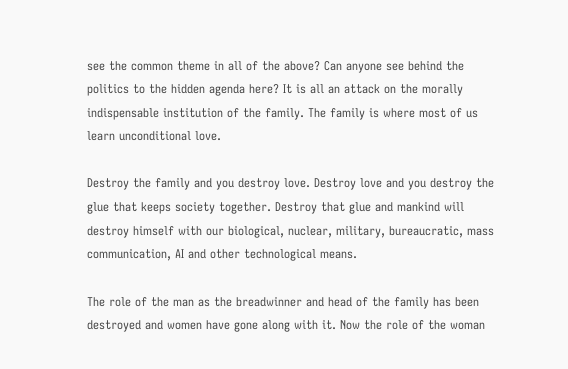see the common theme in all of the above? Can anyone see behind the politics to the hidden agenda here? It is all an attack on the morally indispensable institution of the family. The family is where most of us learn unconditional love.

Destroy the family and you destroy love. Destroy love and you destroy the glue that keeps society together. Destroy that glue and mankind will destroy himself with our biological, nuclear, military, bureaucratic, mass communication, AI and other technological means.

The role of the man as the breadwinner and head of the family has been destroyed and women have gone along with it. Now the role of the woman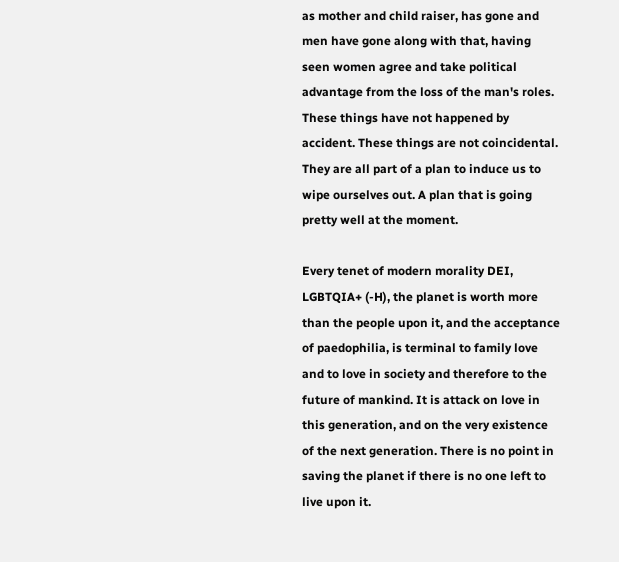as mother and child raiser, has gone and men have gone along with that, having seen women agree and take political advantage from the loss of the man's roles. These things have not happened by accident. These things are not coincidental. They are all part of a plan to induce us to wipe ourselves out. A plan that is going pretty well at the moment.

Every tenet of modern morality DEI, LGBTQIA+ (-H), the planet is worth more than the people upon it, and the acceptance of paedophilia, is terminal to family love and to love in society and therefore to the future of mankind. It is attack on love in this generation, and on the very existence of the next generation. There is no point in saving the planet if there is no one left to live upon it.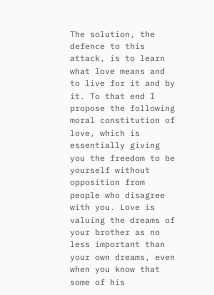The solution, the defence to this attack, is to learn what love means and to live for it and by it. To that end I propose the following moral constitution of love, which is essentially giving you the freedom to be yourself without opposition from people who disagree with you. Love is valuing the dreams of your brother as no less important than your own dreams, even when you know that some of his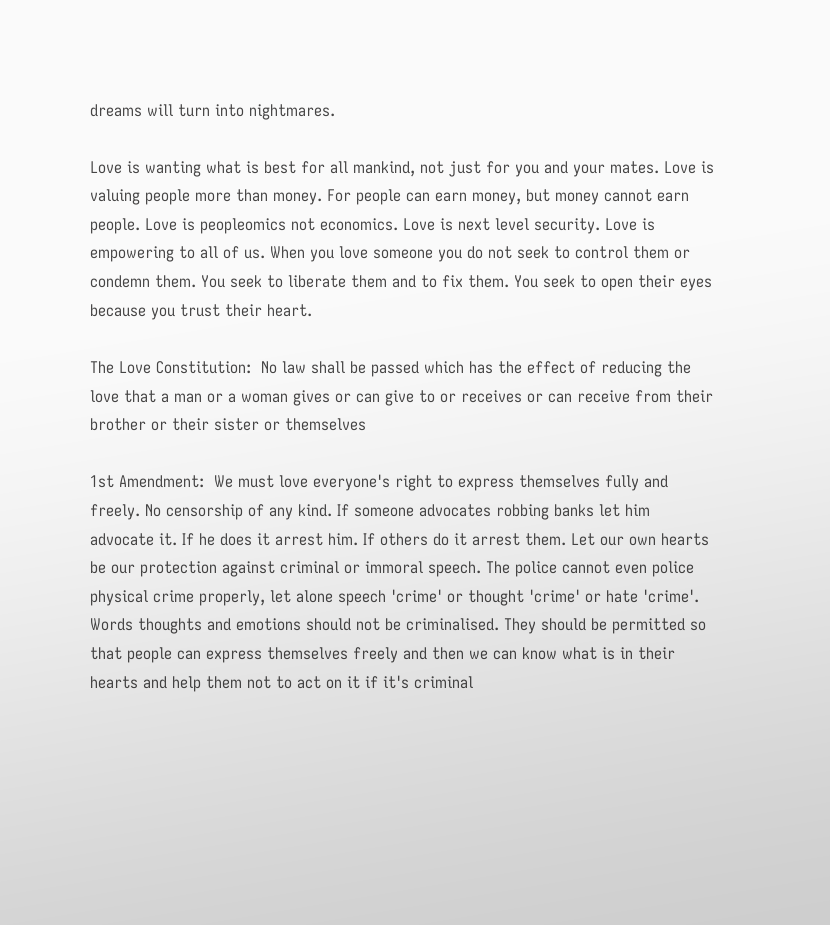dreams will turn into nightmares.

Love is wanting what is best for all mankind, not just for you and your mates. Love is valuing people more than money. For people can earn money, but money cannot earn people. Love is peopleomics not economics. Love is next level security. Love is empowering to all of us. When you love someone you do not seek to control them or condemn them. You seek to liberate them and to fix them. You seek to open their eyes because you trust their heart.

The Love Constitution:  No law shall be passed which has the effect of reducing the love that a man or a woman gives or can give to or receives or can receive from their brother or their sister or themselves

1st Amendment:  We must love everyone's right to express themselves fully and freely. No censorship of any kind. If someone advocates robbing banks let him advocate it. If he does it arrest him. If others do it arrest them. Let our own hearts be our protection against criminal or immoral speech. The police cannot even police physical crime properly, let alone speech 'crime' or thought 'crime' or hate 'crime'. Words thoughts and emotions should not be criminalised. They should be permitted so that people can express themselves freely and then we can know what is in their hearts and help them not to act on it if it's criminal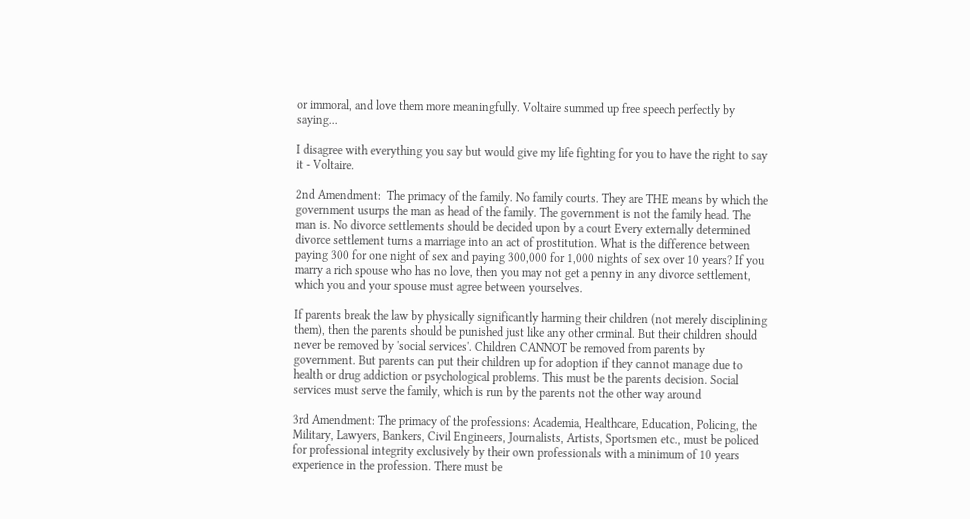or immoral, and love them more meaningfully. Voltaire summed up free speech perfectly by saying...

I disagree with everything you say but would give my life fighting for you to have the right to say it - Voltaire.

2nd Amendment:  The primacy of the family. No family courts. They are THE means by which the government usurps the man as head of the family. The government is not the family head. The man is. No divorce settlements should be decided upon by a court Every externally determined divorce settlement turns a marriage into an act of prostitution. What is the difference between paying 300 for one night of sex and paying 300,000 for 1,000 nights of sex over 10 years? If you marry a rich spouse who has no love, then you may not get a penny in any divorce settlement, which you and your spouse must agree between yourselves.

If parents break the law by physically significantly harming their children (not merely disciplining them), then the parents should be punished just like any other crminal. But their children should never be removed by 'social services'. Children CANNOT be removed from parents by government. But parents can put their children up for adoption if they cannot manage due to health or drug addiction or psychological problems. This must be the parents decision. Social services must serve the family, which is run by the parents not the other way around

3rd Amendment: The primacy of the professions: Academia, Healthcare, Education, Policing, the Military, Lawyers, Bankers, Civil Engineers, Journalists, Artists, Sportsmen etc., must be policed for professional integrity exclusively by their own professionals with a minimum of 10 years experience in the profession. There must be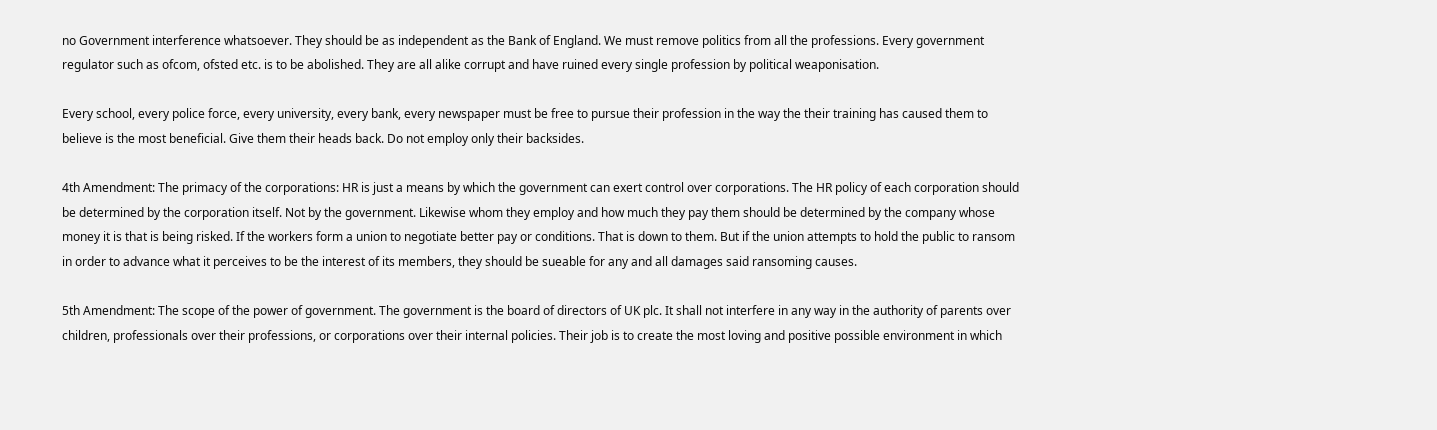no Government interference whatsoever. They should be as independent as the Bank of England. We must remove politics from all the professions. Every government regulator such as ofcom, ofsted etc. is to be abolished. They are all alike corrupt and have ruined every single profession by political weaponisation.

Every school, every police force, every university, every bank, every newspaper must be free to pursue their profession in the way the their training has caused them to believe is the most beneficial. Give them their heads back. Do not employ only their backsides.

4th Amendment: The primacy of the corporations: HR is just a means by which the government can exert control over corporations. The HR policy of each corporation should be determined by the corporation itself. Not by the government. Likewise whom they employ and how much they pay them should be determined by the company whose money it is that is being risked. If the workers form a union to negotiate better pay or conditions. That is down to them. But if the union attempts to hold the public to ransom in order to advance what it perceives to be the interest of its members, they should be sueable for any and all damages said ransoming causes.

5th Amendment: The scope of the power of government. The government is the board of directors of UK plc. It shall not interfere in any way in the authority of parents over children, professionals over their professions, or corporations over their internal policies. Their job is to create the most loving and positive possible environment in which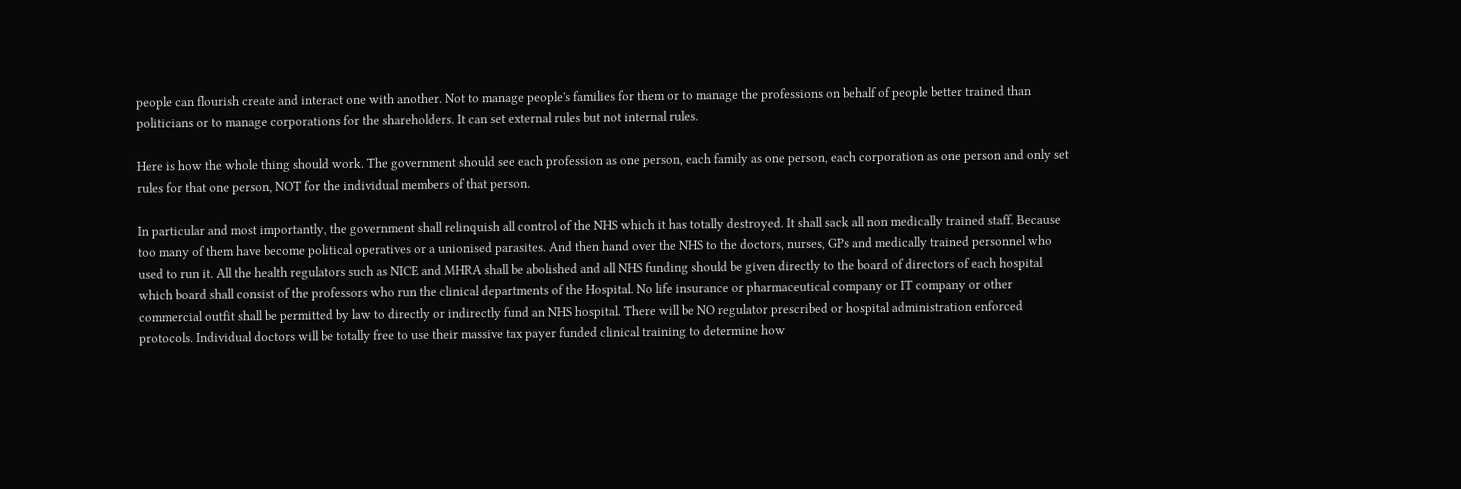people can flourish create and interact one with another. Not to manage people's families for them or to manage the professions on behalf of people better trained than politicians or to manage corporations for the shareholders. It can set external rules but not internal rules.

Here is how the whole thing should work. The government should see each profession as one person, each family as one person, each corporation as one person and only set rules for that one person, NOT for the individual members of that person.

In particular and most importantly, the government shall relinquish all control of the NHS which it has totally destroyed. It shall sack all non medically trained staff. Because too many of them have become political operatives or a unionised parasites. And then hand over the NHS to the doctors, nurses, GPs and medically trained personnel who used to run it. All the health regulators such as NICE and MHRA shall be abolished and all NHS funding should be given directly to the board of directors of each hospital which board shall consist of the professors who run the clinical departments of the Hospital. No life insurance or pharmaceutical company or IT company or other commercial outfit shall be permitted by law to directly or indirectly fund an NHS hospital. There will be NO regulator prescribed or hospital administration enforced protocols. Individual doctors will be totally free to use their massive tax payer funded clinical training to determine how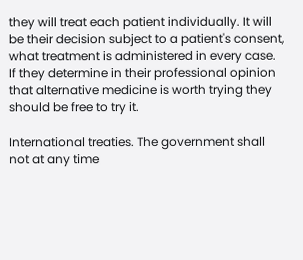they will treat each patient individually. It will be their decision subject to a patient's consent, what treatment is administered in every case. If they determine in their professional opinion that alternative medicine is worth trying they should be free to try it.

International treaties. The government shall not at any time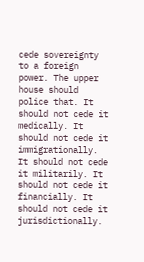cede sovereignty to a foreign power. The upper house should police that. It should not cede it medically. It should not cede it immigrationally. It should not cede it militarily. It should not cede it financially. It should not cede it jurisdictionally.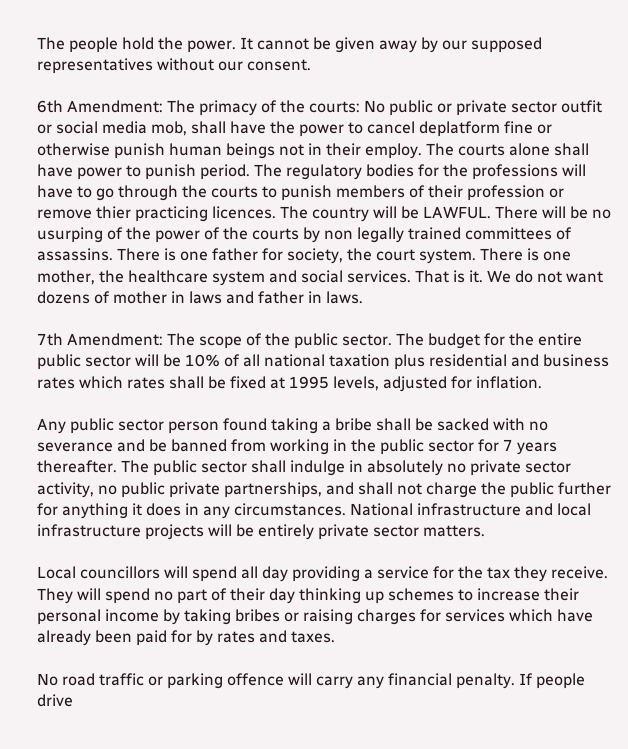The people hold the power. It cannot be given away by our supposed representatives without our consent.

6th Amendment: The primacy of the courts: No public or private sector outfit or social media mob, shall have the power to cancel deplatform fine or otherwise punish human beings not in their employ. The courts alone shall have power to punish period. The regulatory bodies for the professions will have to go through the courts to punish members of their profession or remove thier practicing licences. The country will be LAWFUL. There will be no usurping of the power of the courts by non legally trained committees of assassins. There is one father for society, the court system. There is one mother, the healthcare system and social services. That is it. We do not want dozens of mother in laws and father in laws.

7th Amendment: The scope of the public sector. The budget for the entire public sector will be 10% of all national taxation plus residential and business rates which rates shall be fixed at 1995 levels, adjusted for inflation.

Any public sector person found taking a bribe shall be sacked with no severance and be banned from working in the public sector for 7 years thereafter. The public sector shall indulge in absolutely no private sector activity, no public private partnerships, and shall not charge the public further for anything it does in any circumstances. National infrastructure and local infrastructure projects will be entirely private sector matters.

Local councillors will spend all day providing a service for the tax they receive. They will spend no part of their day thinking up schemes to increase their personal income by taking bribes or raising charges for services which have already been paid for by rates and taxes.

No road traffic or parking offence will carry any financial penalty. If people drive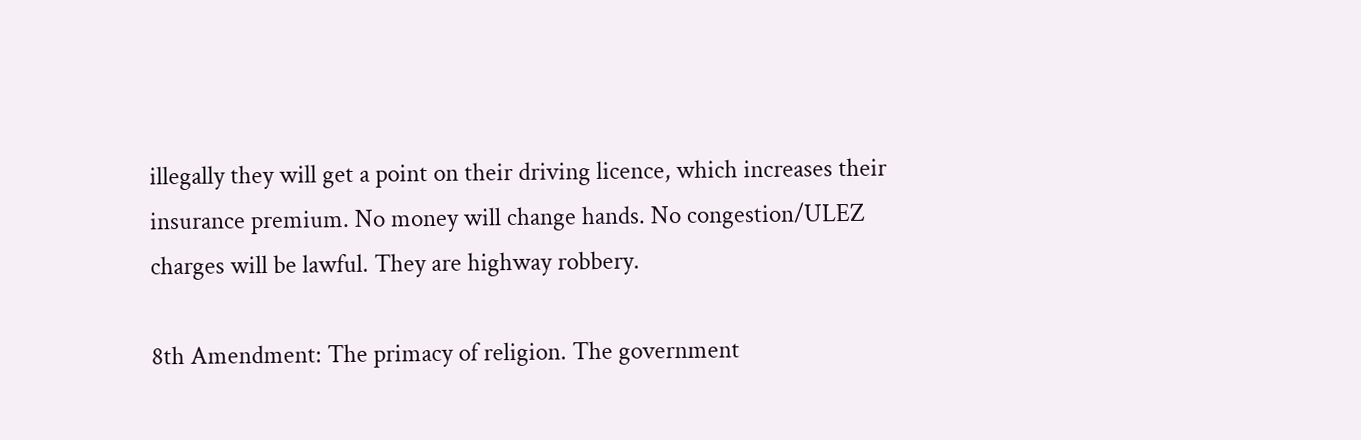illegally they will get a point on their driving licence, which increases their insurance premium. No money will change hands. No congestion/ULEZ charges will be lawful. They are highway robbery.

8th Amendment: The primacy of religion. The government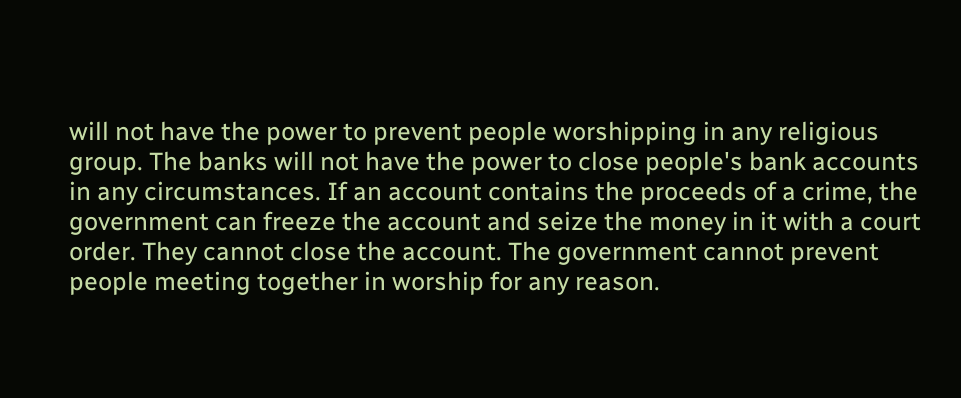will not have the power to prevent people worshipping in any religious group. The banks will not have the power to close people's bank accounts in any circumstances. If an account contains the proceeds of a crime, the government can freeze the account and seize the money in it with a court order. They cannot close the account. The government cannot prevent people meeting together in worship for any reason.